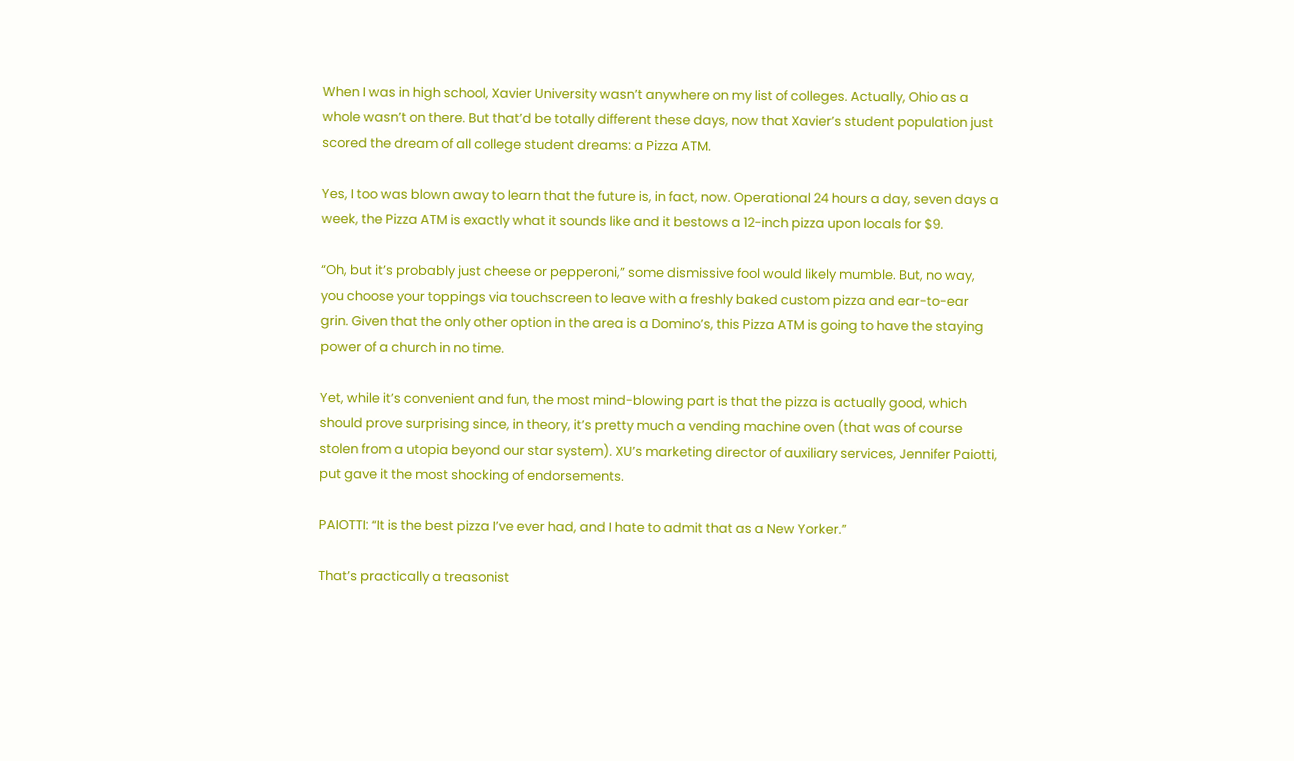When I was in high school, Xavier University wasn’t anywhere on my list of colleges. Actually, Ohio as a whole wasn’t on there. But that’d be totally different these days, now that Xavier’s student population just scored the dream of all college student dreams: a Pizza ATM.

Yes, I too was blown away to learn that the future is, in fact, now. Operational 24 hours a day, seven days a week, the Pizza ATM is exactly what it sounds like and it bestows a 12-inch pizza upon locals for $9.

“Oh, but it’s probably just cheese or pepperoni,” some dismissive fool would likely mumble. But, no way, you choose your toppings via touchscreen to leave with a freshly baked custom pizza and ear-to-ear grin. Given that the only other option in the area is a Domino’s, this Pizza ATM is going to have the staying power of a church in no time.

Yet, while it’s convenient and fun, the most mind-blowing part is that the pizza is actually good, which should prove surprising since, in theory, it’s pretty much a vending machine oven (that was of course stolen from a utopia beyond our star system). XU’s marketing director of auxiliary services, Jennifer Paiotti, put gave it the most shocking of endorsements.

PAIOTTI: “It is the best pizza I’ve ever had, and I hate to admit that as a New Yorker.”

That’s practically a treasonist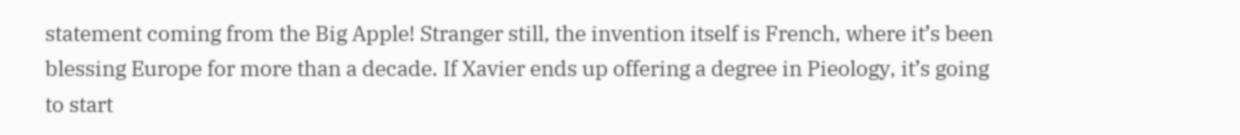statement coming from the Big Apple! Stranger still, the invention itself is French, where it’s been blessing Europe for more than a decade. If Xavier ends up offering a degree in Pieology, it’s going to start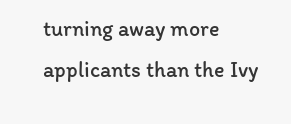turning away more applicants than the Ivy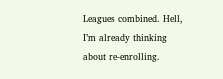Leagues combined. Hell, I’m already thinking about re-enrolling.